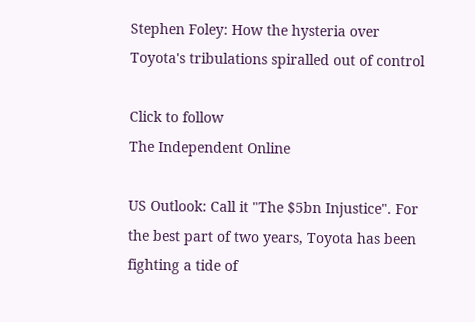Stephen Foley: How the hysteria over Toyota's tribulations spiralled out of control

Click to follow
The Independent Online

US Outlook: Call it "The $5bn Injustice". For the best part of two years, Toyota has been fighting a tide of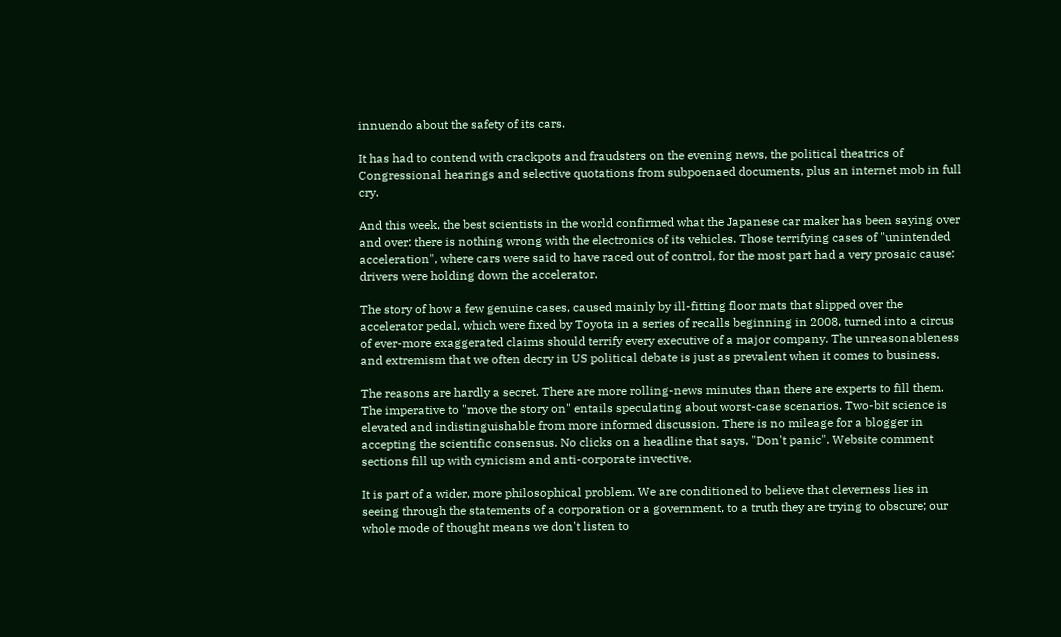innuendo about the safety of its cars.

It has had to contend with crackpots and fraudsters on the evening news, the political theatrics of Congressional hearings and selective quotations from subpoenaed documents, plus an internet mob in full cry.

And this week, the best scientists in the world confirmed what the Japanese car maker has been saying over and over: there is nothing wrong with the electronics of its vehicles. Those terrifying cases of "unintended acceleration", where cars were said to have raced out of control, for the most part had a very prosaic cause: drivers were holding down the accelerator.

The story of how a few genuine cases, caused mainly by ill-fitting floor mats that slipped over the accelerator pedal, which were fixed by Toyota in a series of recalls beginning in 2008, turned into a circus of ever-more exaggerated claims should terrify every executive of a major company. The unreasonableness and extremism that we often decry in US political debate is just as prevalent when it comes to business.

The reasons are hardly a secret. There are more rolling-news minutes than there are experts to fill them. The imperative to "move the story on" entails speculating about worst-case scenarios. Two-bit science is elevated and indistinguishable from more informed discussion. There is no mileage for a blogger in accepting the scientific consensus. No clicks on a headline that says, "Don't panic". Website comment sections fill up with cynicism and anti-corporate invective.

It is part of a wider, more philosophical problem. We are conditioned to believe that cleverness lies in seeing through the statements of a corporation or a government, to a truth they are trying to obscure; our whole mode of thought means we don't listen to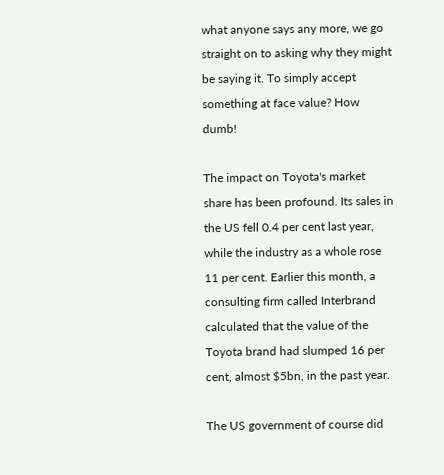what anyone says any more, we go straight on to asking why they might be saying it. To simply accept something at face value? How dumb!

The impact on Toyota's market share has been profound. Its sales in the US fell 0.4 per cent last year, while the industry as a whole rose 11 per cent. Earlier this month, a consulting firm called Interbrand calculated that the value of the Toyota brand had slumped 16 per cent, almost $5bn, in the past year.

The US government of course did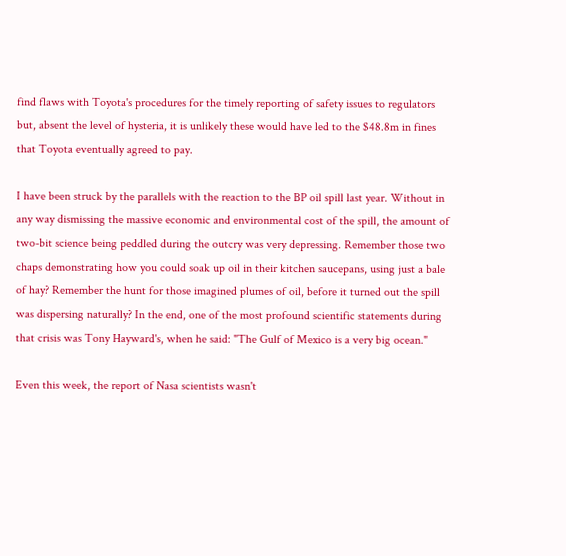find flaws with Toyota's procedures for the timely reporting of safety issues to regulators but, absent the level of hysteria, it is unlikely these would have led to the $48.8m in fines that Toyota eventually agreed to pay.

I have been struck by the parallels with the reaction to the BP oil spill last year. Without in any way dismissing the massive economic and environmental cost of the spill, the amount of two-bit science being peddled during the outcry was very depressing. Remember those two chaps demonstrating how you could soak up oil in their kitchen saucepans, using just a bale of hay? Remember the hunt for those imagined plumes of oil, before it turned out the spill was dispersing naturally? In the end, one of the most profound scientific statements during that crisis was Tony Hayward's, when he said: "The Gulf of Mexico is a very big ocean."

Even this week, the report of Nasa scientists wasn't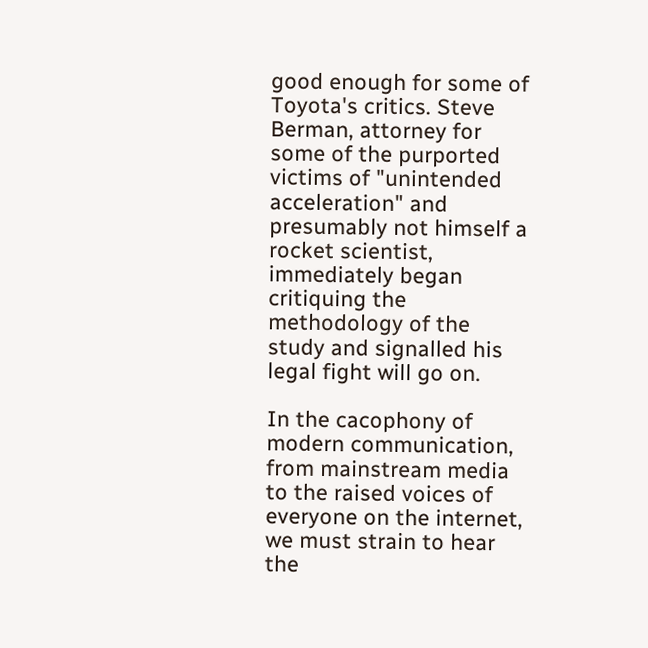good enough for some of Toyota's critics. Steve Berman, attorney for some of the purported victims of "unintended acceleration" and presumably not himself a rocket scientist, immediately began critiquing the methodology of the study and signalled his legal fight will go on.

In the cacophony of modern communication, from mainstream media to the raised voices of everyone on the internet, we must strain to hear the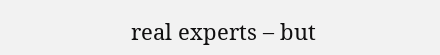real experts – but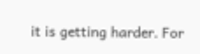it is getting harder. For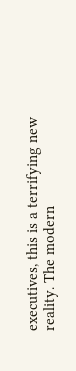executives, this is a terrifying new reality. The modern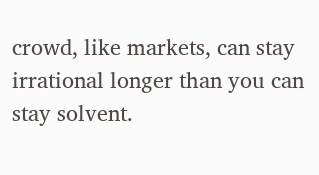crowd, like markets, can stay irrational longer than you can stay solvent.